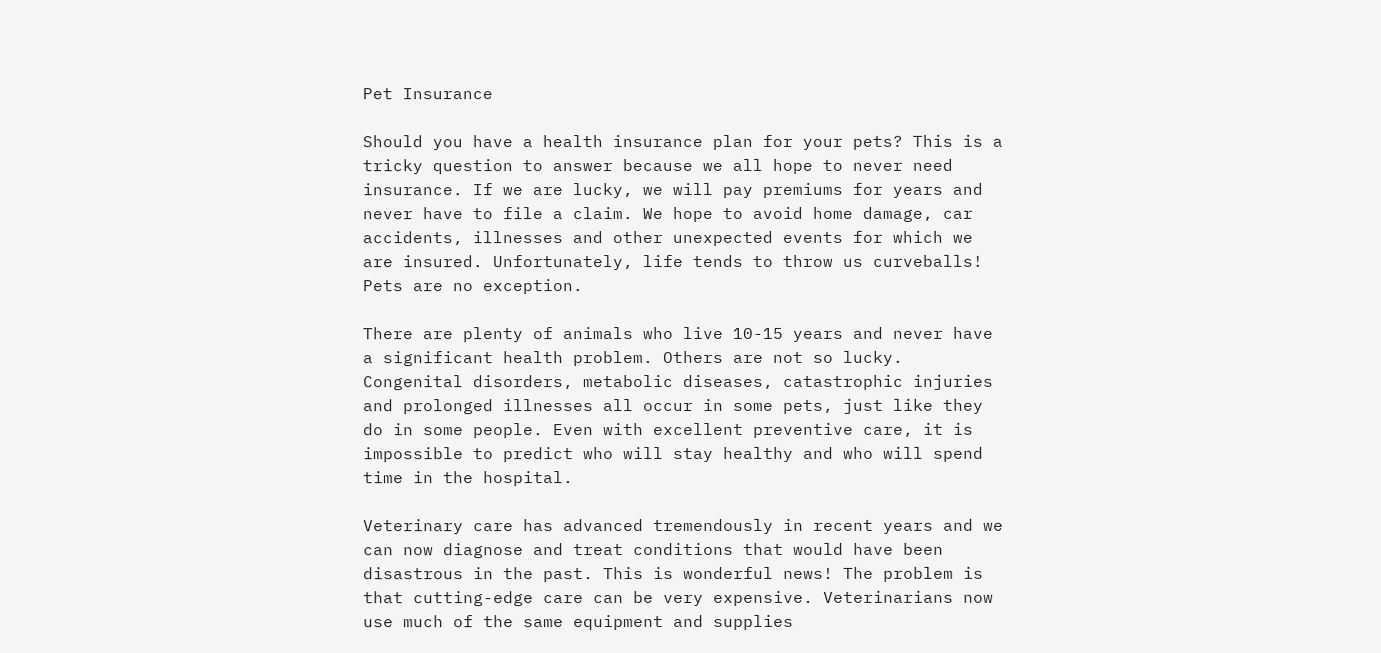Pet Insurance

Should you have a health insurance plan for your pets? This is a tricky question to answer because we all hope to never need insurance. If we are lucky, we will pay premiums for years and never have to file a claim. We hope to avoid home damage, car accidents, illnesses and other unexpected events for which we are insured. Unfortunately, life tends to throw us curveballs! Pets are no exception.

There are plenty of animals who live 10-15 years and never have a significant health problem. Others are not so lucky. Congenital disorders, metabolic diseases, catastrophic injuries and prolonged illnesses all occur in some pets, just like they do in some people. Even with excellent preventive care, it is impossible to predict who will stay healthy and who will spend time in the hospital.

Veterinary care has advanced tremendously in recent years and we can now diagnose and treat conditions that would have been disastrous in the past. This is wonderful news! The problem is that cutting-edge care can be very expensive. Veterinarians now use much of the same equipment and supplies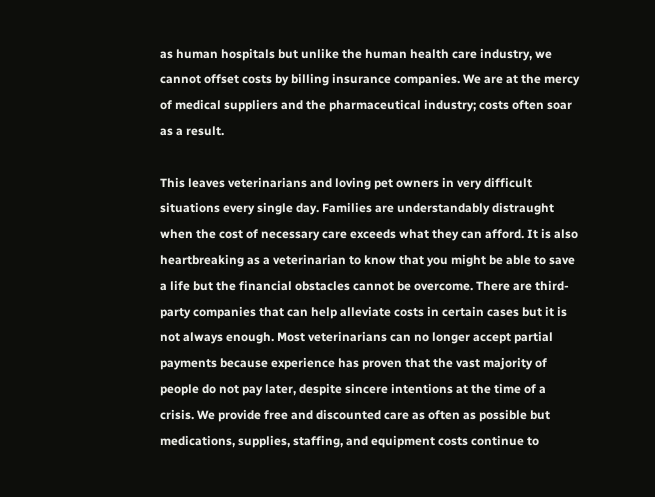as human hospitals but unlike the human health care industry, we cannot offset costs by billing insurance companies. We are at the mercy of medical suppliers and the pharmaceutical industry; costs often soar as a result.

This leaves veterinarians and loving pet owners in very difficult situations every single day. Families are understandably distraught when the cost of necessary care exceeds what they can afford. It is also heartbreaking as a veterinarian to know that you might be able to save a life but the financial obstacles cannot be overcome. There are third-party companies that can help alleviate costs in certain cases but it is not always enough. Most veterinarians can no longer accept partial payments because experience has proven that the vast majority of people do not pay later, despite sincere intentions at the time of a crisis. We provide free and discounted care as often as possible but medications, supplies, staffing, and equipment costs continue to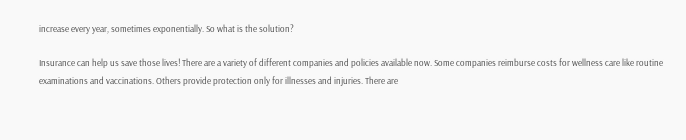increase every year, sometimes exponentially. So what is the solution?

Insurance can help us save those lives! There are a variety of different companies and policies available now. Some companies reimburse costs for wellness care like routine examinations and vaccinations. Others provide protection only for illnesses and injuries. There are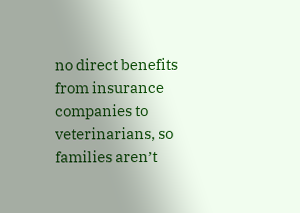no direct benefits from insurance companies to veterinarians, so families aren’t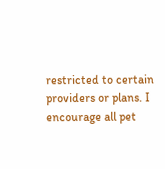restricted to certain providers or plans. I encourage all pet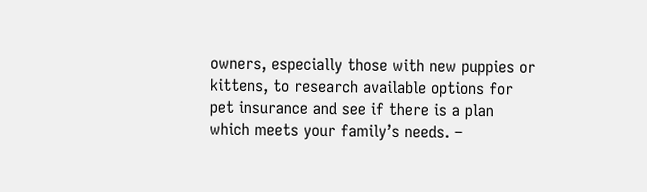owners, especially those with new puppies or kittens, to research available options for pet insurance and see if there is a plan which meets your family’s needs. –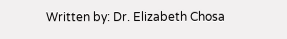Written by: Dr. Elizabeth Chosa